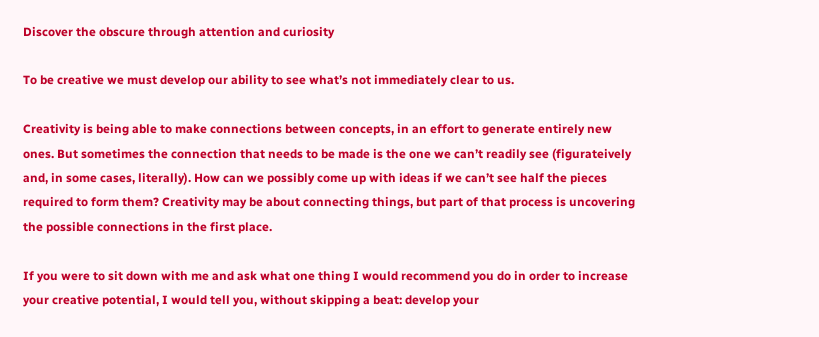Discover the obscure through attention and curiosity

To be creative we must develop our ability to see what’s not immediately clear to us.

Creativity is being able to make connections between concepts, in an effort to generate entirely new ones. But sometimes the connection that needs to be made is the one we can’t readily see (figurateively and, in some cases, literally). How can we possibly come up with ideas if we can’t see half the pieces required to form them? Creativity may be about connecting things, but part of that process is uncovering the possible connections in the first place.

If you were to sit down with me and ask what one thing I would recommend you do in order to increase your creative potential, I would tell you, without skipping a beat: develop your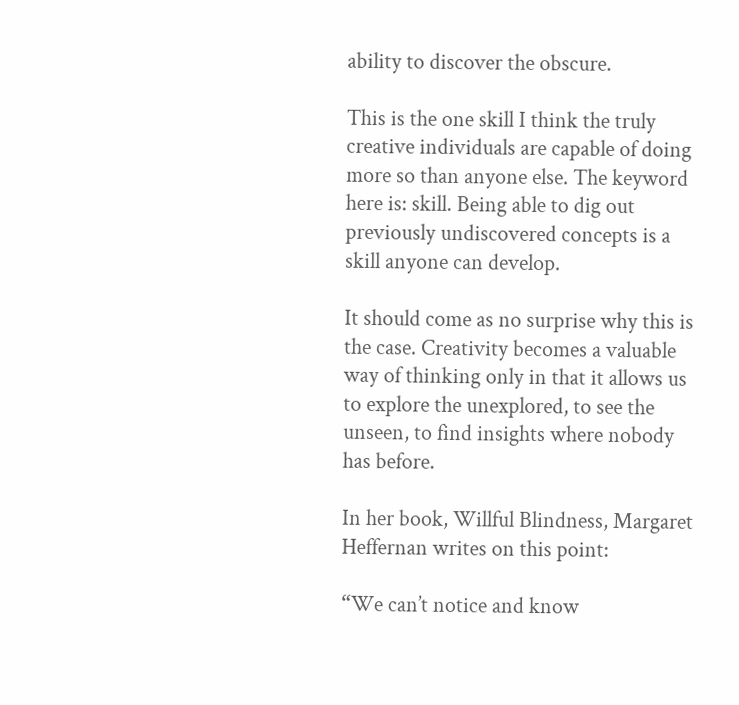ability to discover the obscure.

This is the one skill I think the truly creative individuals are capable of doing more so than anyone else. The keyword here is: skill. Being able to dig out previously undiscovered concepts is a skill anyone can develop.

It should come as no surprise why this is the case. Creativity becomes a valuable way of thinking only in that it allows us to explore the unexplored, to see the unseen, to find insights where nobody has before.

In her book, Willful Blindness, Margaret Heffernan writes on this point:

“We can’t notice and know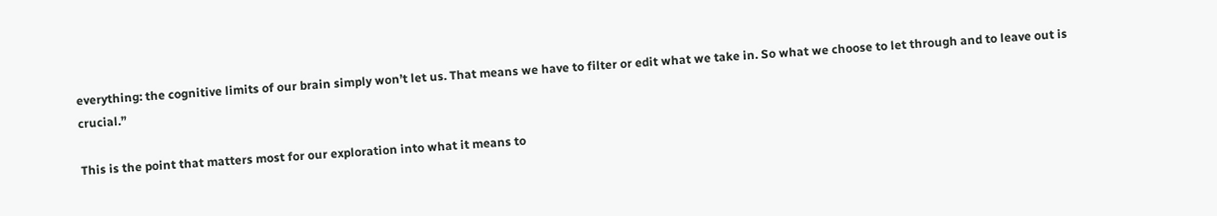everything: the cognitive limits of our brain simply won’t let us. That means we have to filter or edit what we take in. So what we choose to let through and to leave out is crucial.”

This is the point that matters most for our exploration into what it means to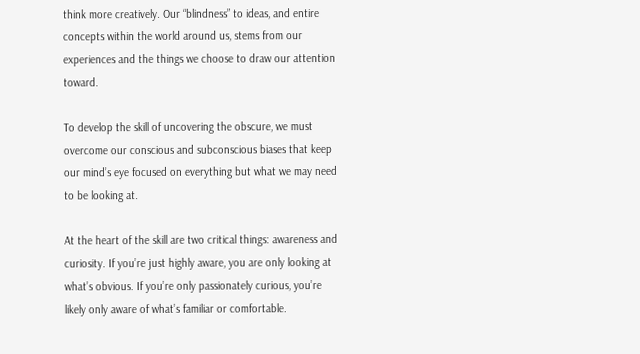think more creatively. Our “blindness” to ideas, and entire concepts within the world around us, stems from our experiences and the things we choose to draw our attention toward.

To develop the skill of uncovering the obscure, we must overcome our conscious and subconscious biases that keep our mind’s eye focused on everything but what we may need to be looking at.

At the heart of the skill are two critical things: awareness and curiosity. If you’re just highly aware, you are only looking at what’s obvious. If you’re only passionately curious, you’re likely only aware of what’s familiar or comfortable.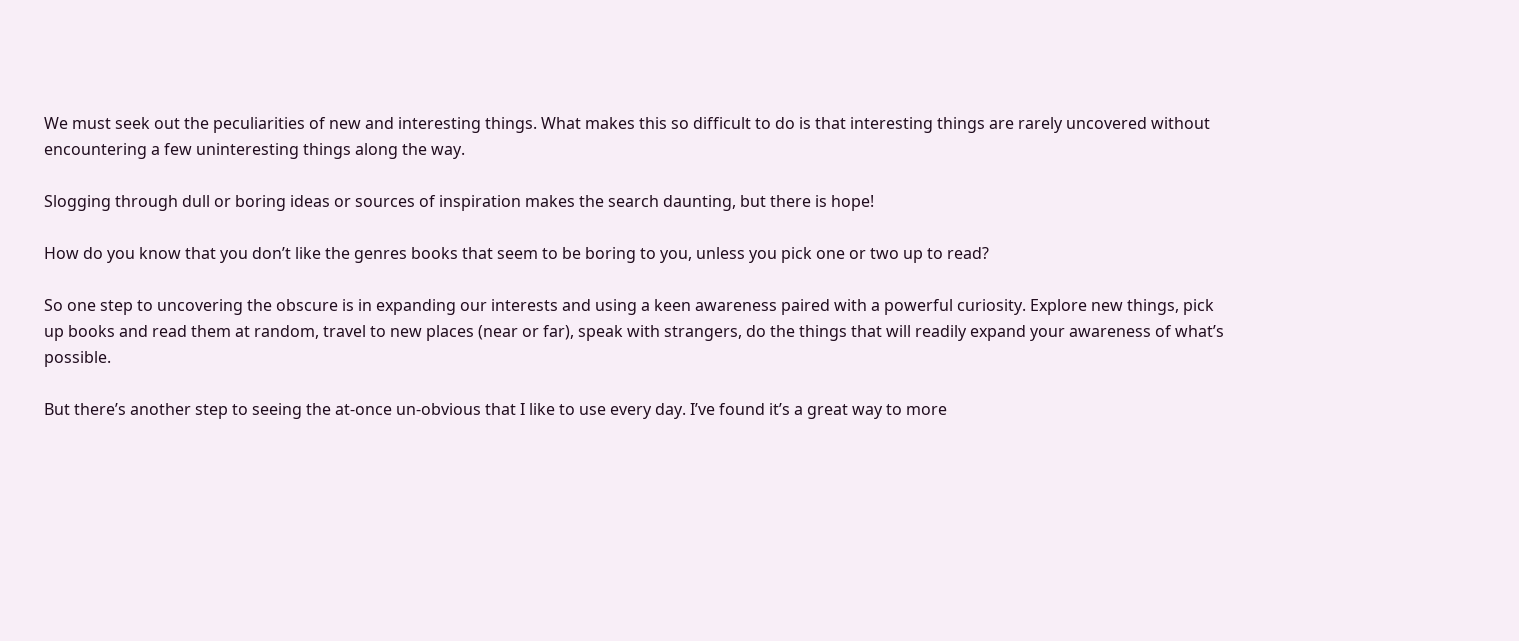We must seek out the peculiarities of new and interesting things. What makes this so difficult to do is that interesting things are rarely uncovered without encountering a few uninteresting things along the way.

Slogging through dull or boring ideas or sources of inspiration makes the search daunting, but there is hope!

How do you know that you don’t like the genres books that seem to be boring to you, unless you pick one or two up to read?

So one step to uncovering the obscure is in expanding our interests and using a keen awareness paired with a powerful curiosity. Explore new things, pick up books and read them at random, travel to new places (near or far), speak with strangers, do the things that will readily expand your awareness of what’s possible.

But there’s another step to seeing the at-once un-obvious that I like to use every day. I’ve found it’s a great way to more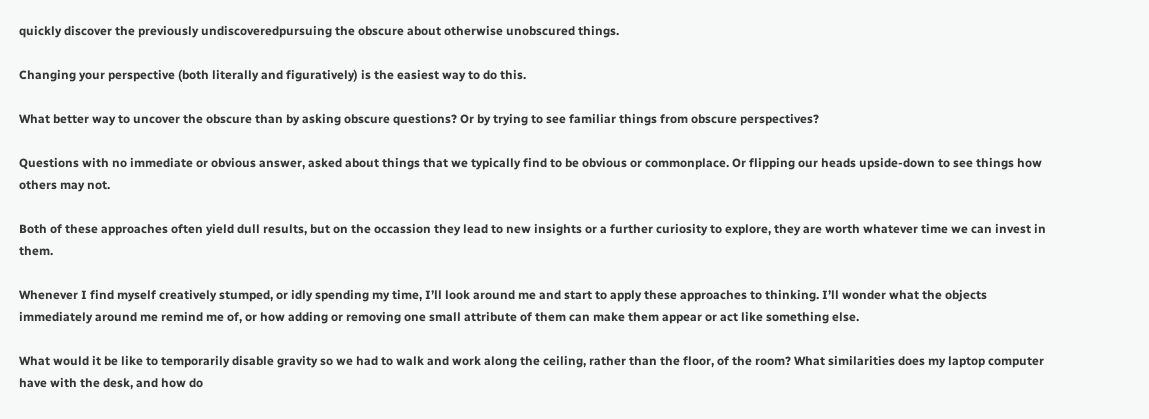quickly discover the previously undiscoveredpursuing the obscure about otherwise unobscured things.

Changing your perspective (both literally and figuratively) is the easiest way to do this.

What better way to uncover the obscure than by asking obscure questions? Or by trying to see familiar things from obscure perspectives?

Questions with no immediate or obvious answer, asked about things that we typically find to be obvious or commonplace. Or flipping our heads upside-down to see things how others may not.

Both of these approaches often yield dull results, but on the occassion they lead to new insights or a further curiosity to explore, they are worth whatever time we can invest in them.

Whenever I find myself creatively stumped, or idly spending my time, I’ll look around me and start to apply these approaches to thinking. I’ll wonder what the objects immediately around me remind me of, or how adding or removing one small attribute of them can make them appear or act like something else.

What would it be like to temporarily disable gravity so we had to walk and work along the ceiling, rather than the floor, of the room? What similarities does my laptop computer have with the desk, and how do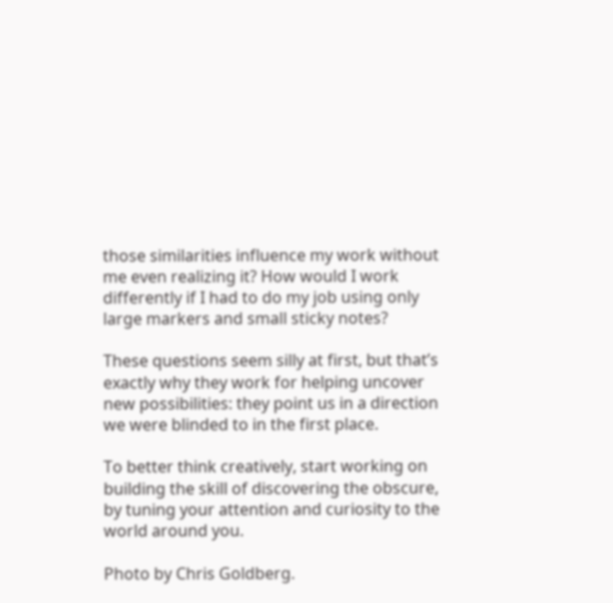those similarities influence my work without me even realizing it? How would I work differently if I had to do my job using only large markers and small sticky notes?

These questions seem silly at first, but that’s exactly why they work for helping uncover new possibilities: they point us in a direction we were blinded to in the first place.

To better think creatively, start working on building the skill of discovering the obscure, by tuning your attention and curiosity to the world around you.

Photo by Chris Goldberg.